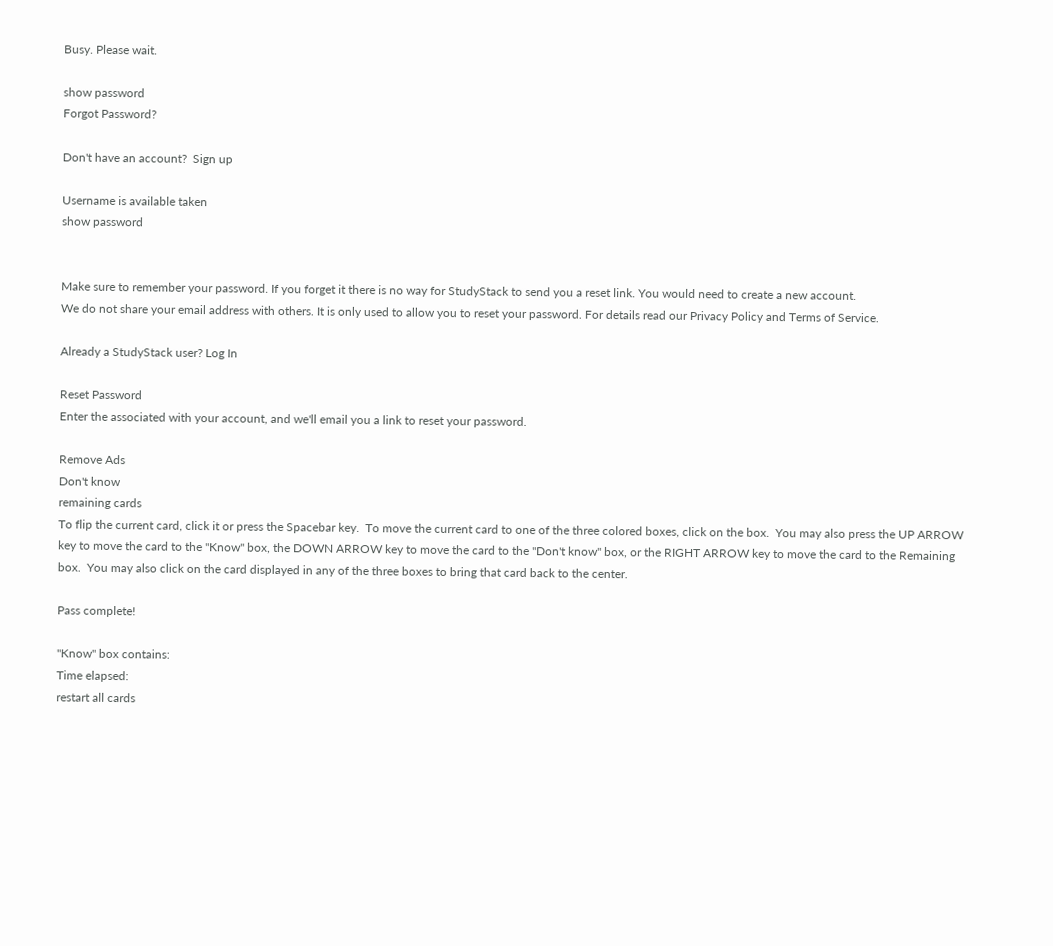Busy. Please wait.

show password
Forgot Password?

Don't have an account?  Sign up

Username is available taken
show password


Make sure to remember your password. If you forget it there is no way for StudyStack to send you a reset link. You would need to create a new account.
We do not share your email address with others. It is only used to allow you to reset your password. For details read our Privacy Policy and Terms of Service.

Already a StudyStack user? Log In

Reset Password
Enter the associated with your account, and we'll email you a link to reset your password.

Remove Ads
Don't know
remaining cards
To flip the current card, click it or press the Spacebar key.  To move the current card to one of the three colored boxes, click on the box.  You may also press the UP ARROW key to move the card to the "Know" box, the DOWN ARROW key to move the card to the "Don't know" box, or the RIGHT ARROW key to move the card to the Remaining box.  You may also click on the card displayed in any of the three boxes to bring that card back to the center.

Pass complete!

"Know" box contains:
Time elapsed:
restart all cards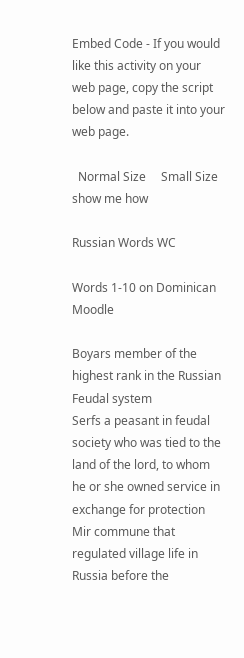Embed Code - If you would like this activity on your web page, copy the script below and paste it into your web page.

  Normal Size     Small Size show me how

Russian Words WC

Words 1-10 on Dominican Moodle

Boyars member of the highest rank in the Russian Feudal system
Serfs a peasant in feudal society who was tied to the land of the lord, to whom he or she owned service in exchange for protection
Mir commune that regulated village life in Russia before the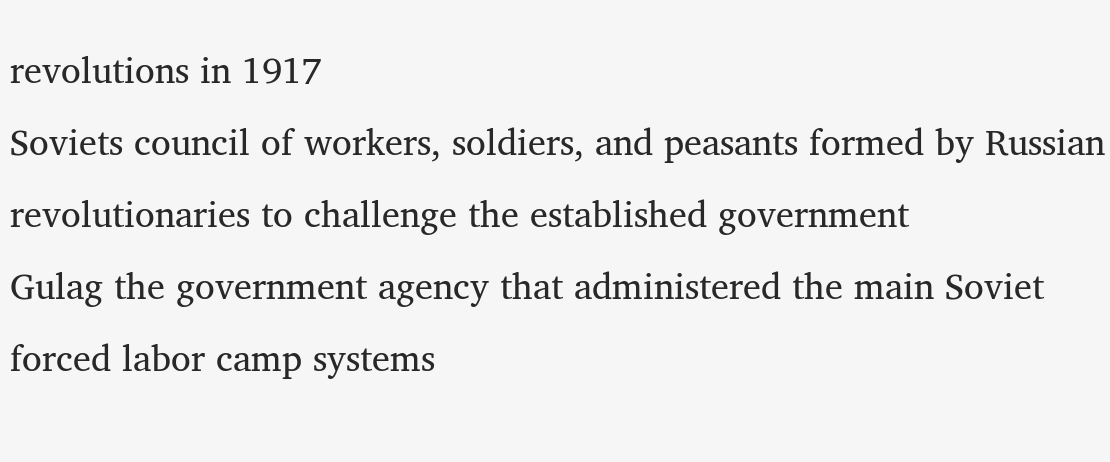revolutions in 1917
Soviets council of workers, soldiers, and peasants formed by Russian revolutionaries to challenge the established government
Gulag the government agency that administered the main Soviet forced labor camp systems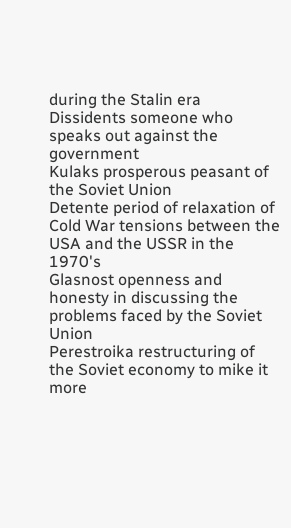during the Stalin era
Dissidents someone who speaks out against the government
Kulaks prosperous peasant of the Soviet Union
Detente period of relaxation of Cold War tensions between the USA and the USSR in the 1970's
Glasnost openness and honesty in discussing the problems faced by the Soviet Union
Perestroika restructuring of the Soviet economy to mike it more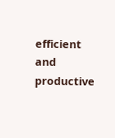efficient and productive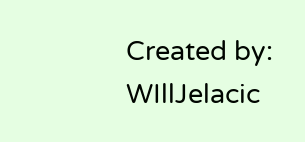Created by: WIllJelacic